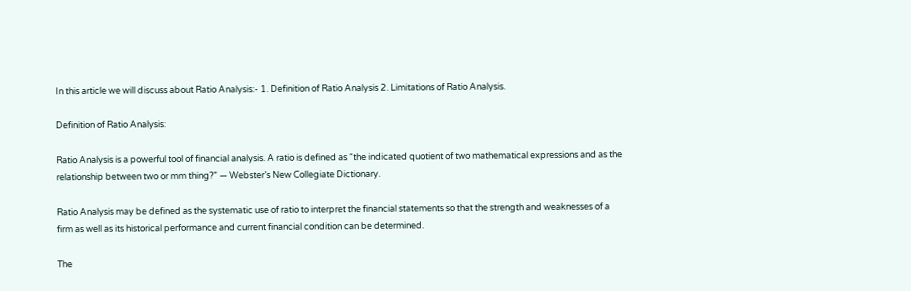In this article we will discuss about Ratio Analysis:- 1. Definition of Ratio Analysis 2. Limitations of Ratio Analysis.

Definition of Ratio Analysis:

Ratio Analysis is a powerful tool of financial analysis. A ratio is defined as “the indicated quotient of two mathematical expressions and as the relationship between two or mm thing?” — Webster’s New Collegiate Dictionary.

Ratio Analysis may be defined as the systematic use of ratio to interpret the financial statements so that the strength and weaknesses of a firm as well as its historical performance and current financial condition can be determined.

The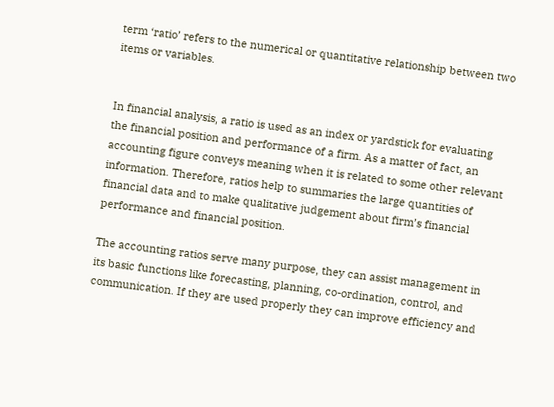term ‘ratio’ refers to the numerical or quantitative relationship between two items or variables.


In financial analysis, a ratio is used as an index or yardstick for evaluating the financial position and performance of a firm. As a matter of fact, an accounting figure conveys meaning when it is related to some other relevant information. Therefore, ratios help to summaries the large quantities of financial data and to make qualitative judgement about firm’s financial performance and financial position.

The accounting ratios serve many purpose, they can assist management in its basic functions like forecasting, planning, co-ordination, control, and communication. If they are used properly they can improve efficiency and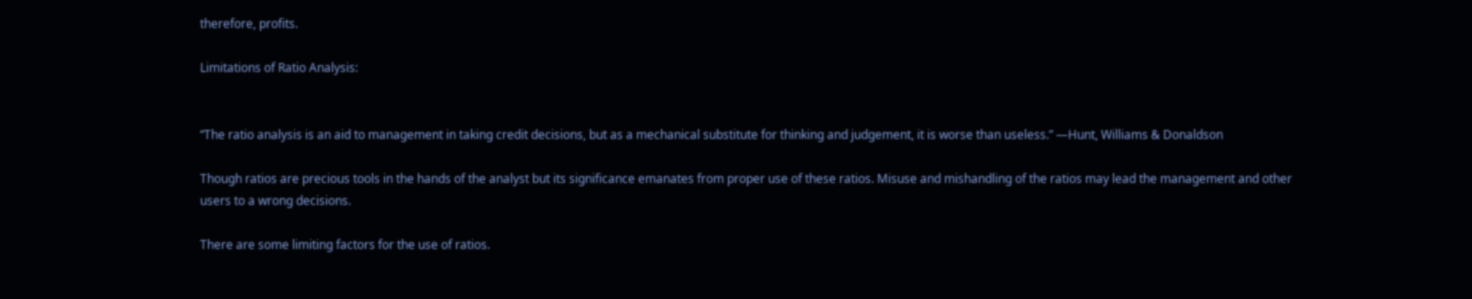therefore, profits.

Limitations of Ratio Analysis:


“The ratio analysis is an aid to management in taking credit decisions, but as a mechanical substitute for thinking and judgement, it is worse than useless.” —Hunt, Williams & Donaldson

Though ratios are precious tools in the hands of the analyst but its significance emanates from proper use of these ratios. Misuse and mishandling of the ratios may lead the management and other users to a wrong decisions.

There are some limiting factors for the use of ratios.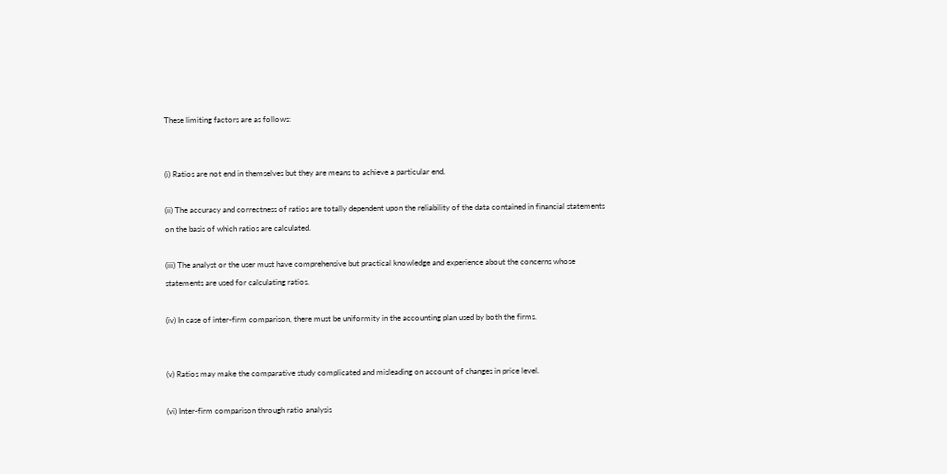These limiting factors are as follows:


(i) Ratios are not end in themselves but they are means to achieve a particular end.

(ii) The accuracy and correctness of ratios are totally dependent upon the reliability of the data contained in financial statements on the basis of which ratios are calculated.

(iii) The analyst or the user must have comprehensive but practical knowledge and experience about the concerns whose statements are used for calculating ratios.

(iv) In case of inter-firm comparison, there must be uniformity in the accounting plan used by both the firms.


(v) Ratios may make the comparative study complicated and misleading on account of changes in price level.

(vi) Inter-firm comparison through ratio analysis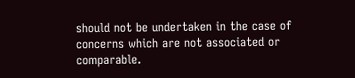should not be undertaken in the case of concerns which are not associated or comparable.